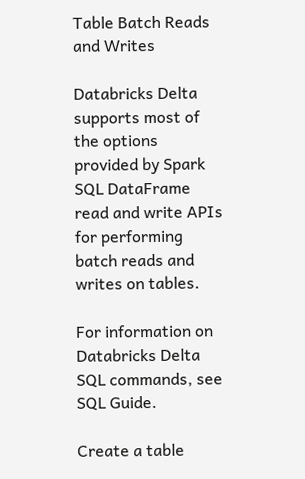Table Batch Reads and Writes

Databricks Delta supports most of the options provided by Spark SQL DataFrame read and write APIs for performing batch reads and writes on tables.

For information on Databricks Delta SQL commands, see SQL Guide.

Create a table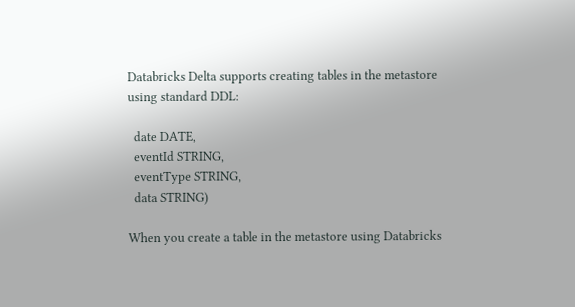Databricks Delta supports creating tables in the metastore using standard DDL:

  date DATE,
  eventId STRING,
  eventType STRING,
  data STRING)

When you create a table in the metastore using Databricks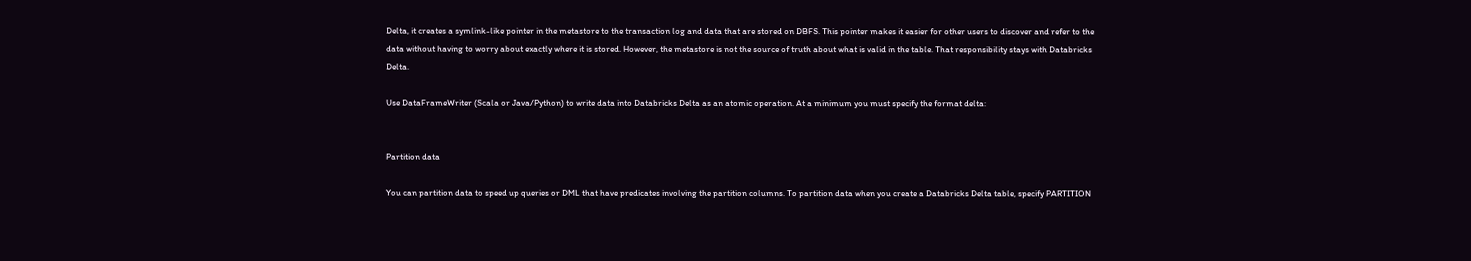Delta, it creates a symlink-like pointer in the metastore to the transaction log and data that are stored on DBFS. This pointer makes it easier for other users to discover and refer to the data without having to worry about exactly where it is stored. However, the metastore is not the source of truth about what is valid in the table. That responsibility stays with Databricks Delta.

Use DataFrameWriter (Scala or Java/Python) to write data into Databricks Delta as an atomic operation. At a minimum you must specify the format delta:


Partition data

You can partition data to speed up queries or DML that have predicates involving the partition columns. To partition data when you create a Databricks Delta table, specify PARTITION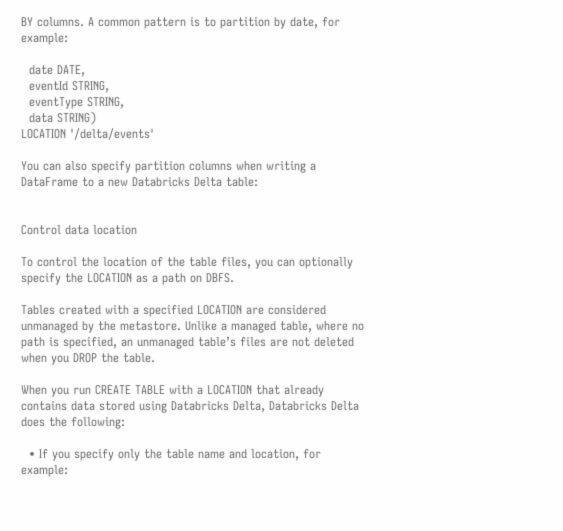BY columns. A common pattern is to partition by date, for example:

  date DATE,
  eventId STRING,
  eventType STRING,
  data STRING)
LOCATION '/delta/events'

You can also specify partition columns when writing a DataFrame to a new Databricks Delta table:


Control data location

To control the location of the table files, you can optionally specify the LOCATION as a path on DBFS.

Tables created with a specified LOCATION are considered unmanaged by the metastore. Unlike a managed table, where no path is specified, an unmanaged table’s files are not deleted when you DROP the table.

When you run CREATE TABLE with a LOCATION that already contains data stored using Databricks Delta, Databricks Delta does the following:

  • If you specify only the table name and location, for example: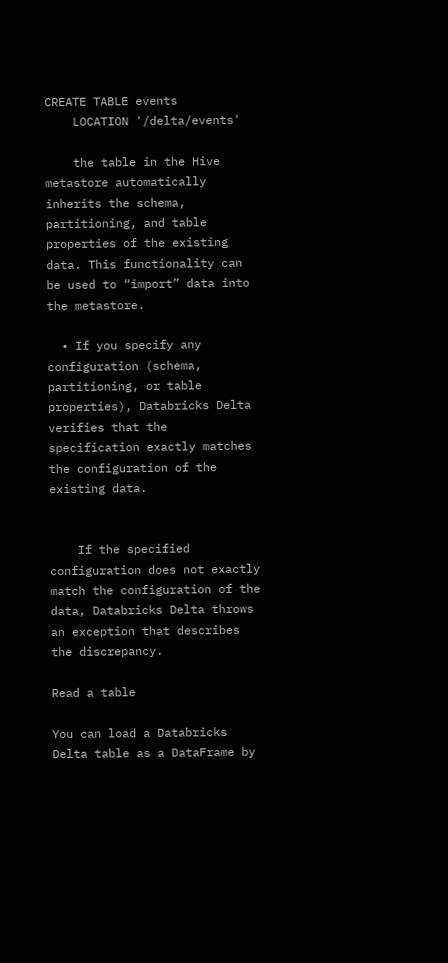CREATE TABLE events
    LOCATION '/delta/events'

    the table in the Hive metastore automatically inherits the schema, partitioning, and table properties of the existing data. This functionality can be used to “import” data into the metastore.

  • If you specify any configuration (schema, partitioning, or table properties), Databricks Delta verifies that the specification exactly matches the configuration of the existing data.


    If the specified configuration does not exactly match the configuration of the data, Databricks Delta throws an exception that describes the discrepancy.

Read a table

You can load a Databricks Delta table as a DataFrame by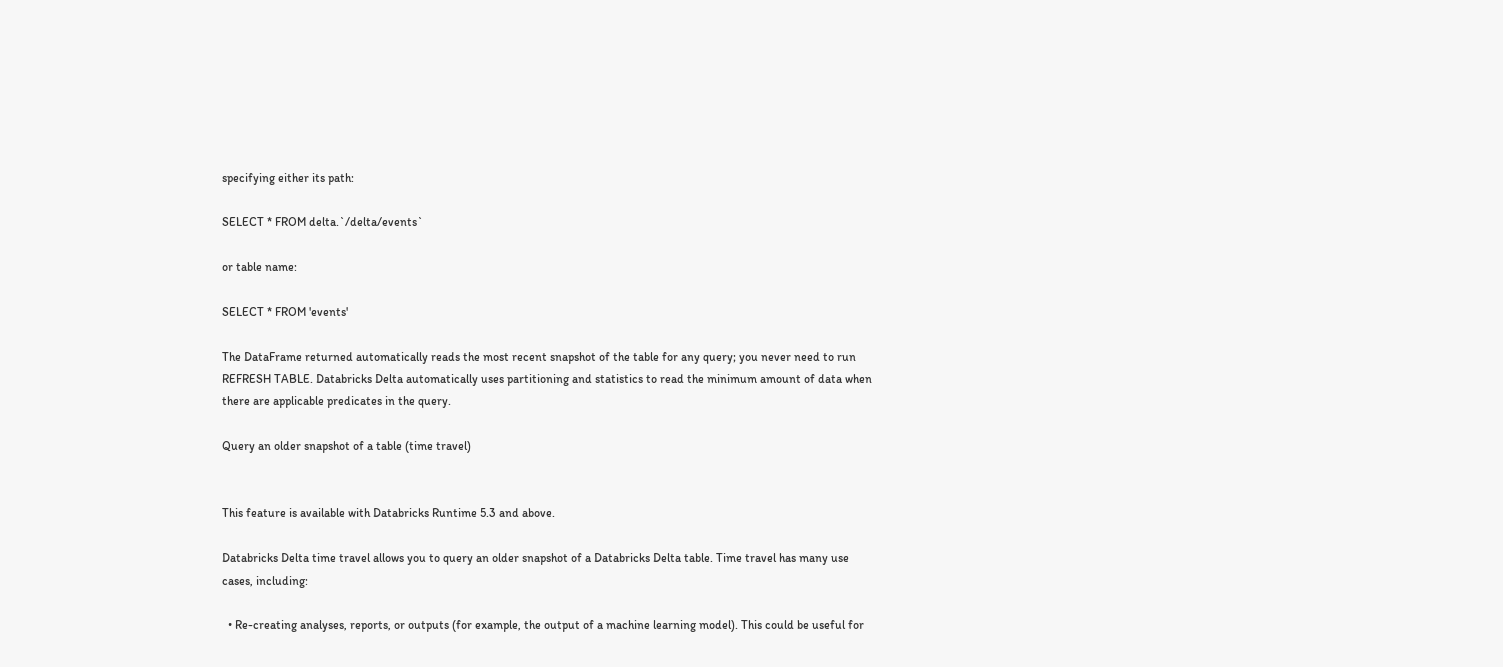specifying either its path:

SELECT * FROM delta.`/delta/events`

or table name:

SELECT * FROM 'events'

The DataFrame returned automatically reads the most recent snapshot of the table for any query; you never need to run REFRESH TABLE. Databricks Delta automatically uses partitioning and statistics to read the minimum amount of data when there are applicable predicates in the query.

Query an older snapshot of a table (time travel)


This feature is available with Databricks Runtime 5.3 and above.

Databricks Delta time travel allows you to query an older snapshot of a Databricks Delta table. Time travel has many use cases, including:

  • Re-creating analyses, reports, or outputs (for example, the output of a machine learning model). This could be useful for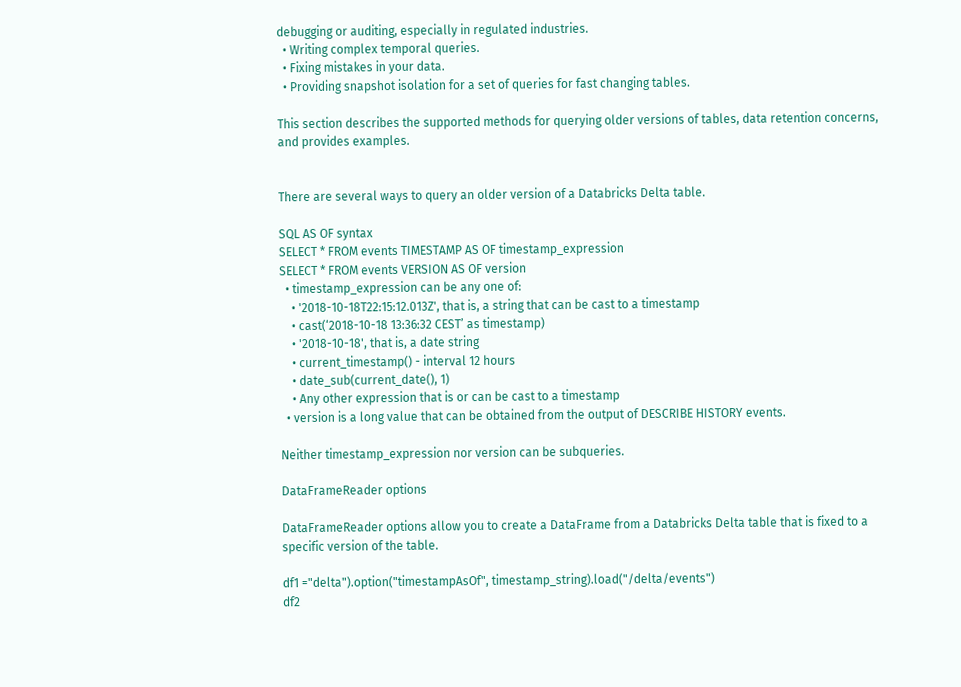debugging or auditing, especially in regulated industries.
  • Writing complex temporal queries.
  • Fixing mistakes in your data.
  • Providing snapshot isolation for a set of queries for fast changing tables.

This section describes the supported methods for querying older versions of tables, data retention concerns, and provides examples.


There are several ways to query an older version of a Databricks Delta table.

SQL AS OF syntax
SELECT * FROM events TIMESTAMP AS OF timestamp_expression
SELECT * FROM events VERSION AS OF version
  • timestamp_expression can be any one of:
    • '2018-10-18T22:15:12.013Z', that is, a string that can be cast to a timestamp
    • cast(‘2018-10-18 13:36:32 CEST’ as timestamp)
    • '2018-10-18', that is, a date string
    • current_timestamp() - interval 12 hours
    • date_sub(current_date(), 1)
    • Any other expression that is or can be cast to a timestamp
  • version is a long value that can be obtained from the output of DESCRIBE HISTORY events.

Neither timestamp_expression nor version can be subqueries.

DataFrameReader options

DataFrameReader options allow you to create a DataFrame from a Databricks Delta table that is fixed to a specific version of the table.

df1 ="delta").option("timestampAsOf", timestamp_string).load("/delta/events")
df2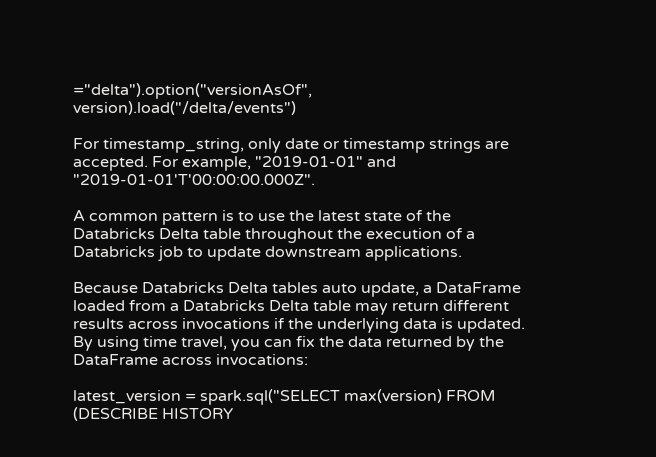="delta").option("versionAsOf", version).load("/delta/events")

For timestamp_string, only date or timestamp strings are accepted. For example, "2019-01-01" and "2019-01-01'T'00:00:00.000Z".

A common pattern is to use the latest state of the Databricks Delta table throughout the execution of a Databricks job to update downstream applications.

Because Databricks Delta tables auto update, a DataFrame loaded from a Databricks Delta table may return different results across invocations if the underlying data is updated. By using time travel, you can fix the data returned by the DataFrame across invocations:

latest_version = spark.sql("SELECT max(version) FROM (DESCRIBE HISTORY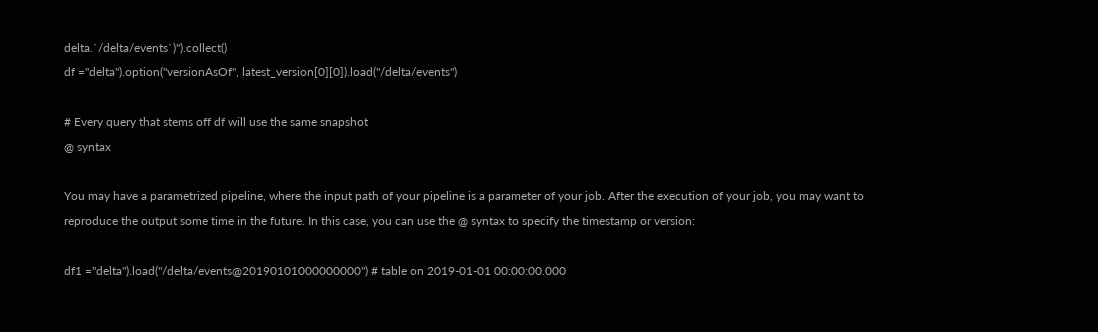delta.`/delta/events`)").collect()
df ="delta").option("versionAsOf", latest_version[0][0]).load("/delta/events")

# Every query that stems off df will use the same snapshot
@ syntax

You may have a parametrized pipeline, where the input path of your pipeline is a parameter of your job. After the execution of your job, you may want to reproduce the output some time in the future. In this case, you can use the @ syntax to specify the timestamp or version:

df1 ="delta").load("/delta/events@20190101000000000") # table on 2019-01-01 00:00:00.000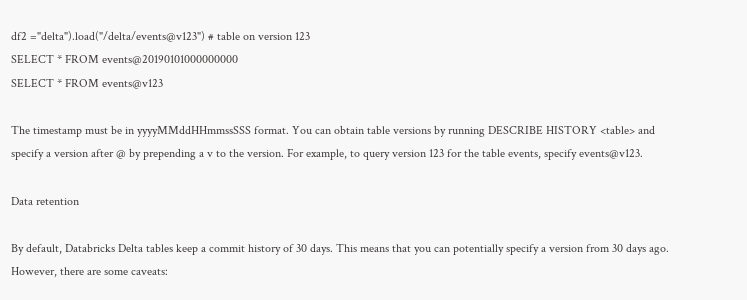df2 ="delta").load("/delta/events@v123") # table on version 123
SELECT * FROM events@20190101000000000
SELECT * FROM events@v123

The timestamp must be in yyyyMMddHHmmssSSS format. You can obtain table versions by running DESCRIBE HISTORY <table> and specify a version after @ by prepending a v to the version. For example, to query version 123 for the table events, specify events@v123.

Data retention

By default, Databricks Delta tables keep a commit history of 30 days. This means that you can potentially specify a version from 30 days ago. However, there are some caveats: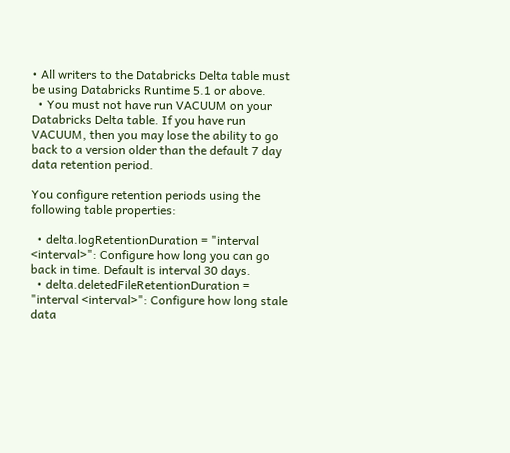• All writers to the Databricks Delta table must be using Databricks Runtime 5.1 or above.
  • You must not have run VACUUM on your Databricks Delta table. If you have run VACUUM, then you may lose the ability to go back to a version older than the default 7 day data retention period.

You configure retention periods using the following table properties:

  • delta.logRetentionDuration = "interval <interval>": Configure how long you can go back in time. Default is interval 30 days.
  • delta.deletedFileRetentionDuration = "interval <interval>": Configure how long stale data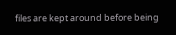files are kept around before being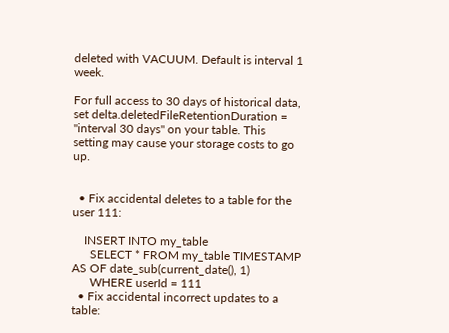deleted with VACUUM. Default is interval 1 week.

For full access to 30 days of historical data, set delta.deletedFileRetentionDuration = "interval 30 days" on your table. This setting may cause your storage costs to go up.


  • Fix accidental deletes to a table for the user 111:

    INSERT INTO my_table
      SELECT * FROM my_table TIMESTAMP AS OF date_sub(current_date(), 1)
      WHERE userId = 111
  • Fix accidental incorrect updates to a table: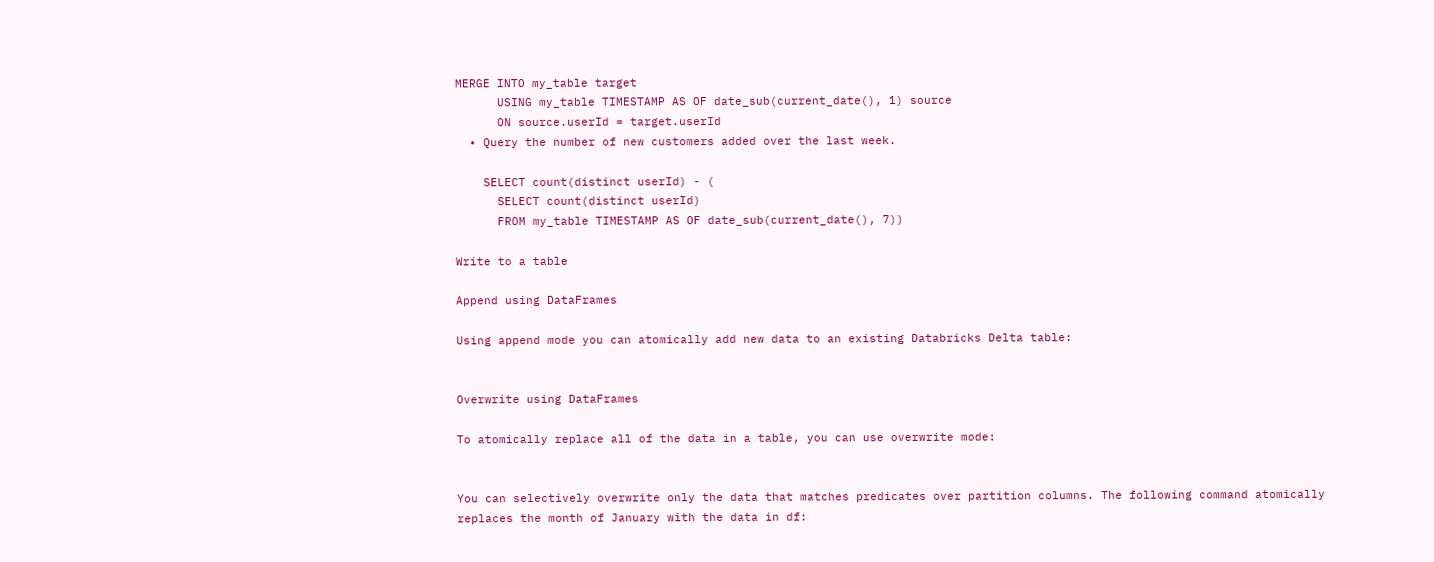MERGE INTO my_table target
      USING my_table TIMESTAMP AS OF date_sub(current_date(), 1) source
      ON source.userId = target.userId
  • Query the number of new customers added over the last week.

    SELECT count(distinct userId) - (
      SELECT count(distinct userId)
      FROM my_table TIMESTAMP AS OF date_sub(current_date(), 7))

Write to a table

Append using DataFrames

Using append mode you can atomically add new data to an existing Databricks Delta table:


Overwrite using DataFrames

To atomically replace all of the data in a table, you can use overwrite mode:


You can selectively overwrite only the data that matches predicates over partition columns. The following command atomically replaces the month of January with the data in df: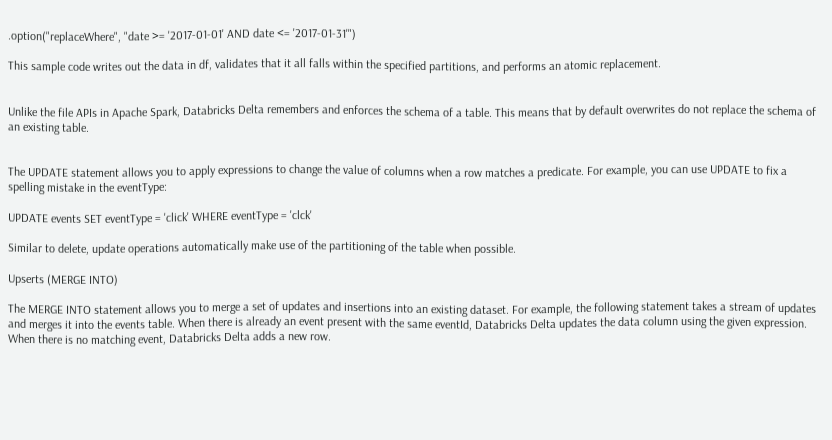.option("replaceWhere", "date >= '2017-01-01' AND date <= '2017-01-31'")

This sample code writes out the data in df, validates that it all falls within the specified partitions, and performs an atomic replacement.


Unlike the file APIs in Apache Spark, Databricks Delta remembers and enforces the schema of a table. This means that by default overwrites do not replace the schema of an existing table.


The UPDATE statement allows you to apply expressions to change the value of columns when a row matches a predicate. For example, you can use UPDATE to fix a spelling mistake in the eventType:

UPDATE events SET eventType = 'click' WHERE eventType = 'clck'

Similar to delete, update operations automatically make use of the partitioning of the table when possible.

Upserts (MERGE INTO)

The MERGE INTO statement allows you to merge a set of updates and insertions into an existing dataset. For example, the following statement takes a stream of updates and merges it into the events table. When there is already an event present with the same eventId, Databricks Delta updates the data column using the given expression. When there is no matching event, Databricks Delta adds a new row.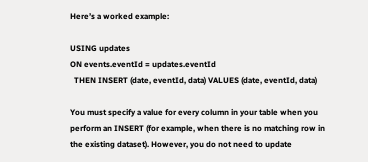Here’s a worked example:

USING updates
ON events.eventId = updates.eventId
  THEN INSERT (date, eventId, data) VALUES (date, eventId, data)

You must specify a value for every column in your table when you perform an INSERT (for example, when there is no matching row in the existing dataset). However, you do not need to update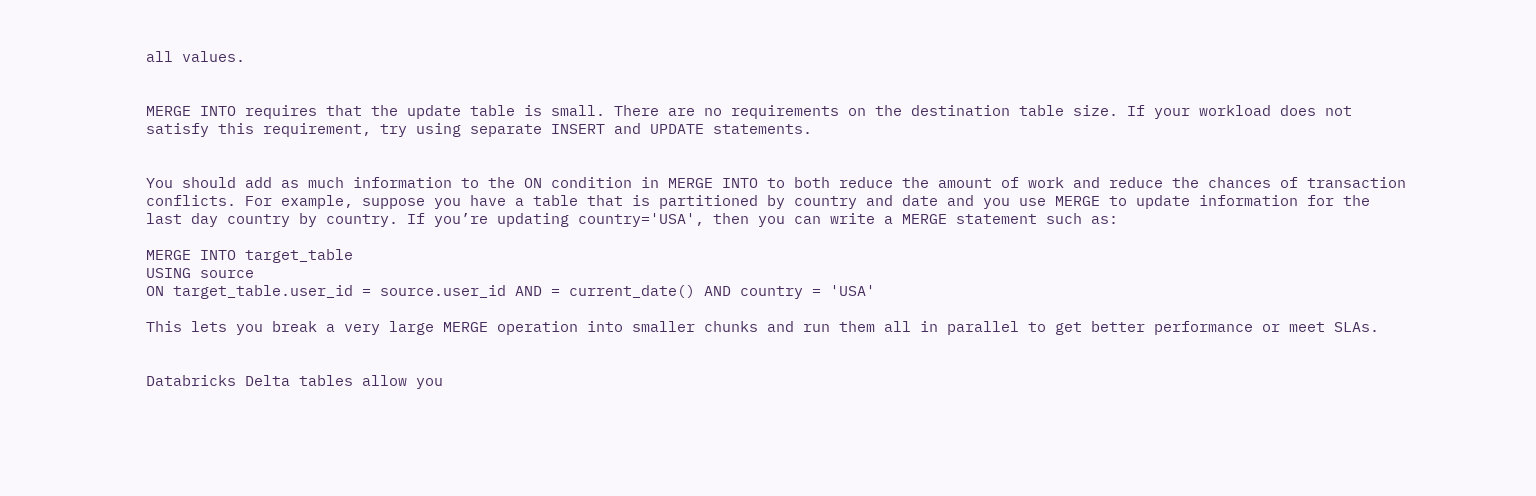all values.


MERGE INTO requires that the update table is small. There are no requirements on the destination table size. If your workload does not satisfy this requirement, try using separate INSERT and UPDATE statements.


You should add as much information to the ON condition in MERGE INTO to both reduce the amount of work and reduce the chances of transaction conflicts. For example, suppose you have a table that is partitioned by country and date and you use MERGE to update information for the last day country by country. If you’re updating country='USA', then you can write a MERGE statement such as:

MERGE INTO target_table
USING source
ON target_table.user_id = source.user_id AND = current_date() AND country = 'USA'

This lets you break a very large MERGE operation into smaller chunks and run them all in parallel to get better performance or meet SLAs.


Databricks Delta tables allow you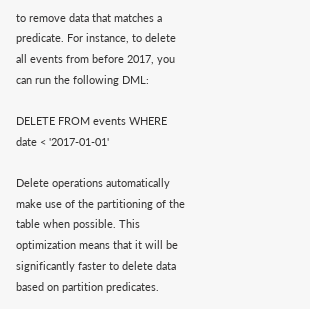to remove data that matches a predicate. For instance, to delete all events from before 2017, you can run the following DML:

DELETE FROM events WHERE date < '2017-01-01'

Delete operations automatically make use of the partitioning of the table when possible. This optimization means that it will be significantly faster to delete data based on partition predicates.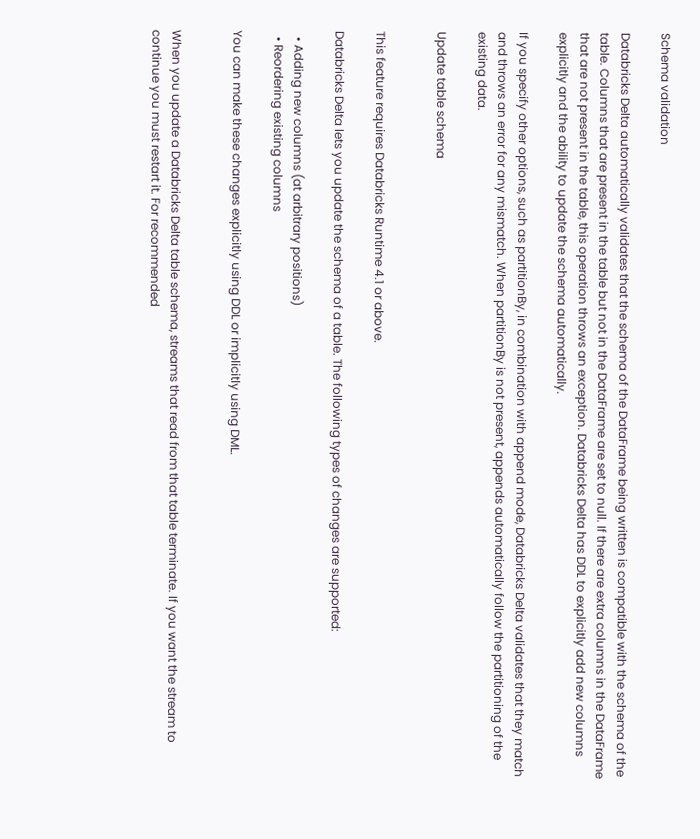Schema validation

Databricks Delta automatically validates that the schema of the DataFrame being written is compatible with the schema of the table. Columns that are present in the table but not in the DataFrame are set to null. If there are extra columns in the DataFrame that are not present in the table, this operation throws an exception. Databricks Delta has DDL to explicitly add new columns explicitly and the ability to update the schema automatically.

If you specify other options, such as partitionBy, in combination with append mode, Databricks Delta validates that they match and throws an error for any mismatch. When partitionBy is not present, appends automatically follow the partitioning of the existing data.

Update table schema


This feature requires Databricks Runtime 4.1 or above.

Databricks Delta lets you update the schema of a table. The following types of changes are supported:

  • Adding new columns (at arbitrary positions)
  • Reordering existing columns

You can make these changes explicitly using DDL or implicitly using DML.


When you update a Databricks Delta table schema, streams that read from that table terminate. If you want the stream to continue you must restart it. For recommended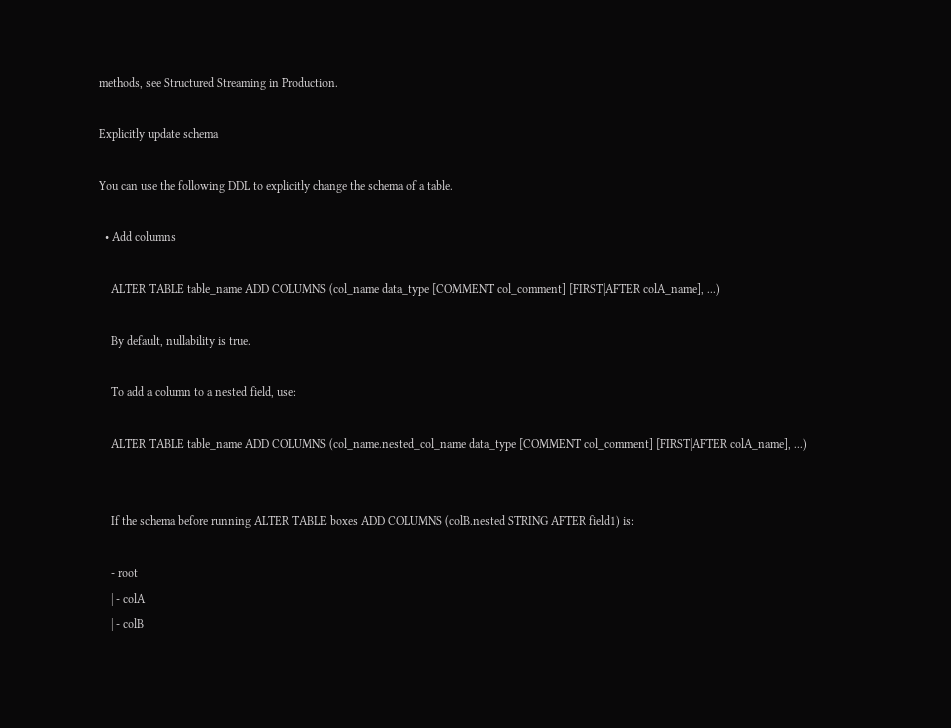methods, see Structured Streaming in Production.

Explicitly update schema

You can use the following DDL to explicitly change the schema of a table.

  • Add columns

    ALTER TABLE table_name ADD COLUMNS (col_name data_type [COMMENT col_comment] [FIRST|AFTER colA_name], ...)

    By default, nullability is true.

    To add a column to a nested field, use:

    ALTER TABLE table_name ADD COLUMNS (col_name.nested_col_name data_type [COMMENT col_comment] [FIRST|AFTER colA_name], ...)


    If the schema before running ALTER TABLE boxes ADD COLUMNS (colB.nested STRING AFTER field1) is:

    - root
    | - colA
    | - colB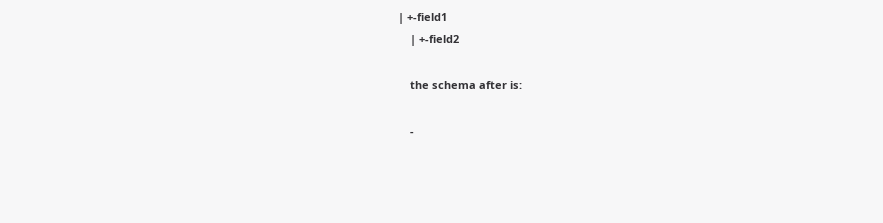| +-field1
    | +-field2

    the schema after is:

    -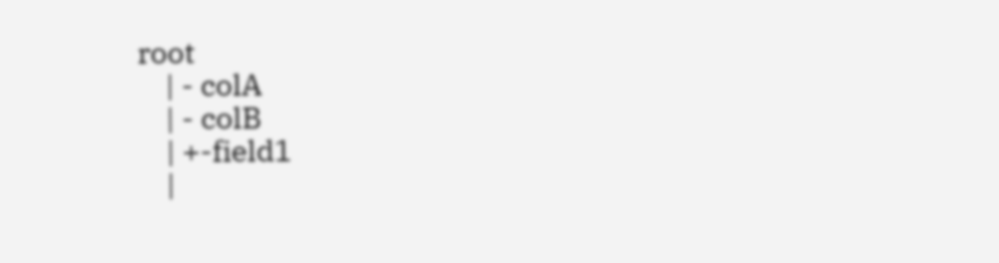root
    | - colA
    | - colB
    | +-field1
    |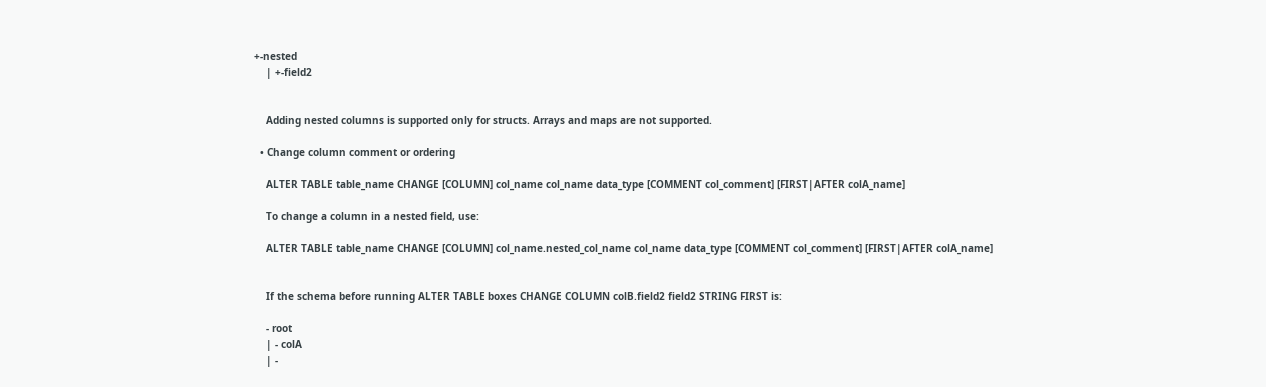+-nested
    | +-field2


    Adding nested columns is supported only for structs. Arrays and maps are not supported.

  • Change column comment or ordering

    ALTER TABLE table_name CHANGE [COLUMN] col_name col_name data_type [COMMENT col_comment] [FIRST|AFTER colA_name]

    To change a column in a nested field, use:

    ALTER TABLE table_name CHANGE [COLUMN] col_name.nested_col_name col_name data_type [COMMENT col_comment] [FIRST|AFTER colA_name]


    If the schema before running ALTER TABLE boxes CHANGE COLUMN colB.field2 field2 STRING FIRST is:

    - root
    | - colA
    | -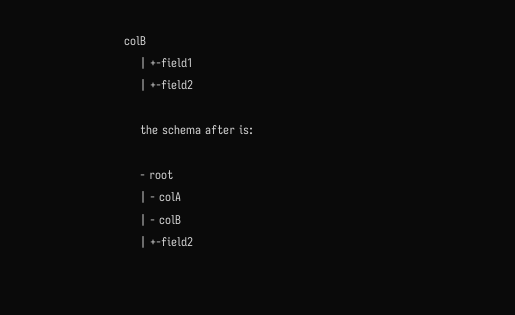colB
    | +-field1
    | +-field2

    the schema after is:

    - root
    | - colA
    | - colB
    | +-field2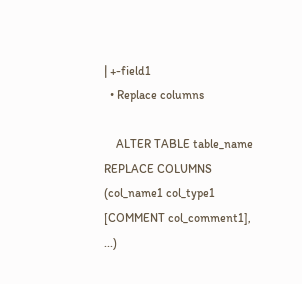| +-field1
  • Replace columns

    ALTER TABLE table_name REPLACE COLUMNS (col_name1 col_type1 [COMMENT col_comment1], ...)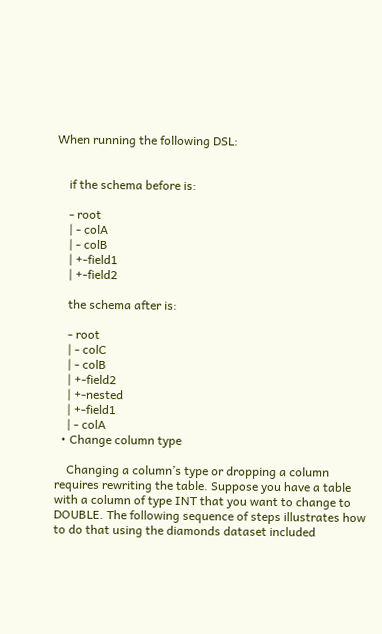When running the following DSL:


    if the schema before is:

    - root
    | - colA
    | - colB
    | +-field1
    | +-field2

    the schema after is:

    - root
    | - colC
    | - colB
    | +-field2
    | +-nested
    | +-field1
    | - colA
  • Change column type

    Changing a column’s type or dropping a column requires rewriting the table. Suppose you have a table with a column of type INT that you want to change to DOUBLE. The following sequence of steps illustrates how to do that using the diamonds dataset included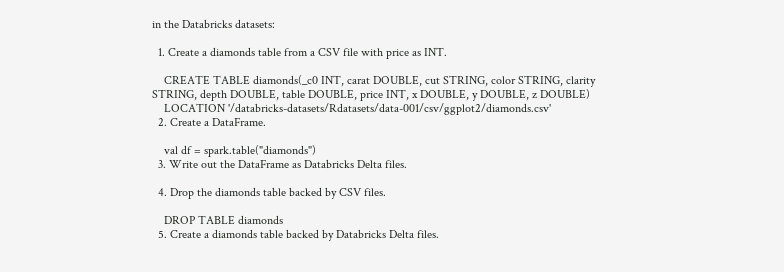in the Databricks datasets:

  1. Create a diamonds table from a CSV file with price as INT.

    CREATE TABLE diamonds(_c0 INT, carat DOUBLE, cut STRING, color STRING, clarity STRING, depth DOUBLE, table DOUBLE, price INT, x DOUBLE, y DOUBLE, z DOUBLE)
    LOCATION '/databricks-datasets/Rdatasets/data-001/csv/ggplot2/diamonds.csv'
  2. Create a DataFrame.

    val df = spark.table("diamonds")
  3. Write out the DataFrame as Databricks Delta files.

  4. Drop the diamonds table backed by CSV files.

    DROP TABLE diamonds
  5. Create a diamonds table backed by Databricks Delta files.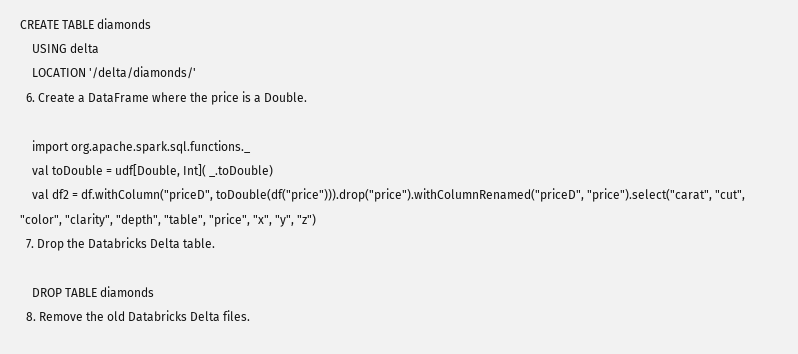CREATE TABLE diamonds
    USING delta
    LOCATION '/delta/diamonds/'
  6. Create a DataFrame where the price is a Double.

    import org.apache.spark.sql.functions._
    val toDouble = udf[Double, Int]( _.toDouble)
    val df2 = df.withColumn("priceD", toDouble(df("price"))).drop("price").withColumnRenamed("priceD", "price").select("carat", "cut", "color", "clarity", "depth", "table", "price", "x", "y", "z")
  7. Drop the Databricks Delta table.

    DROP TABLE diamonds
  8. Remove the old Databricks Delta files.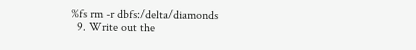%fs rm -r dbfs:/delta/diamonds
  9. Write out the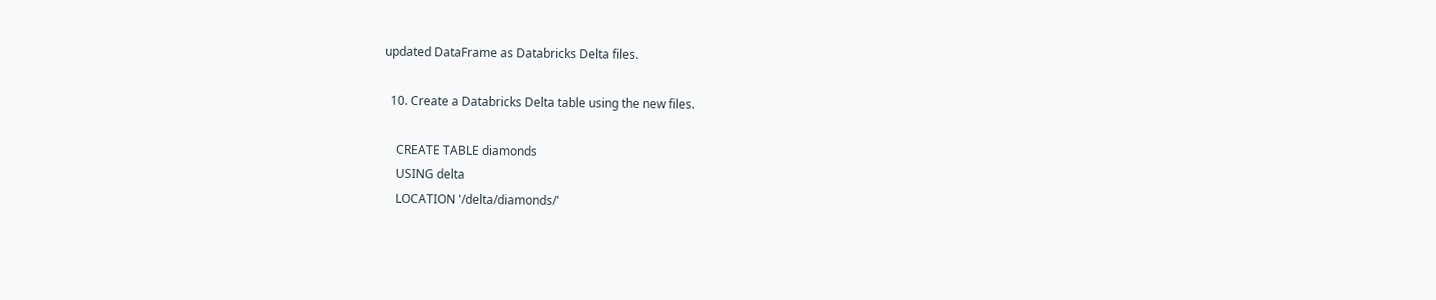updated DataFrame as Databricks Delta files.

  10. Create a Databricks Delta table using the new files.

    CREATE TABLE diamonds
    USING delta
    LOCATION '/delta/diamonds/'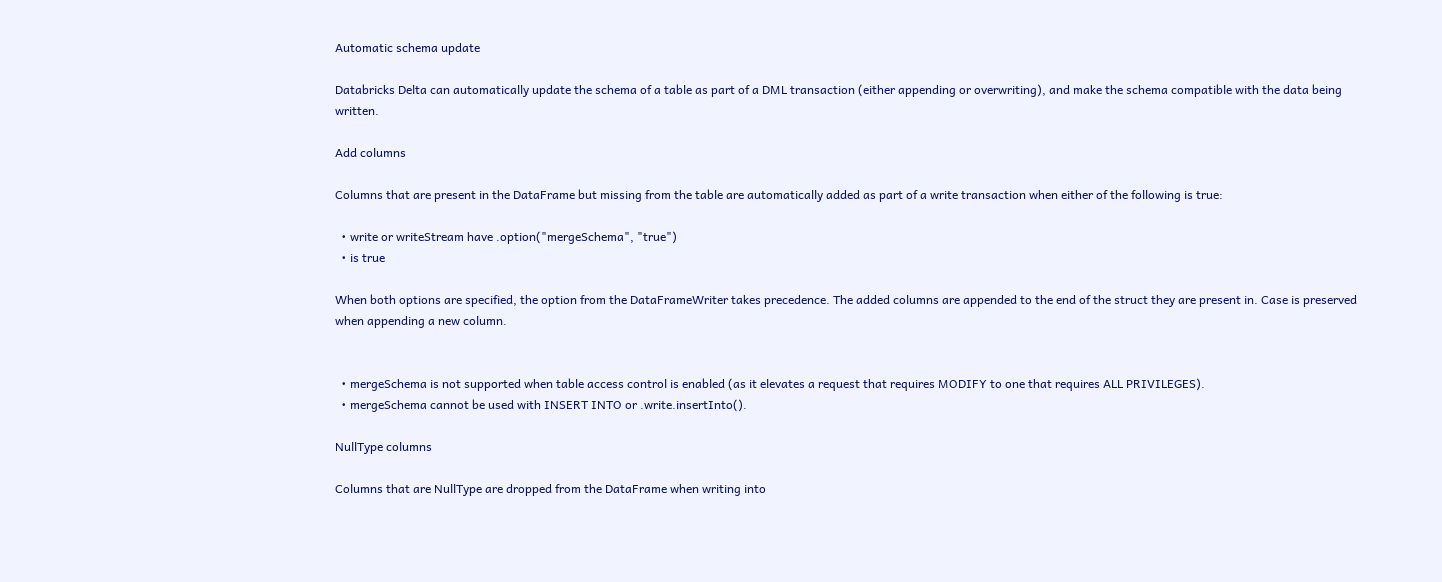Automatic schema update

Databricks Delta can automatically update the schema of a table as part of a DML transaction (either appending or overwriting), and make the schema compatible with the data being written.

Add columns

Columns that are present in the DataFrame but missing from the table are automatically added as part of a write transaction when either of the following is true:

  • write or writeStream have .option("mergeSchema", "true")
  • is true

When both options are specified, the option from the DataFrameWriter takes precedence. The added columns are appended to the end of the struct they are present in. Case is preserved when appending a new column.


  • mergeSchema is not supported when table access control is enabled (as it elevates a request that requires MODIFY to one that requires ALL PRIVILEGES).
  • mergeSchema cannot be used with INSERT INTO or .write.insertInto().

NullType columns

Columns that are NullType are dropped from the DataFrame when writing into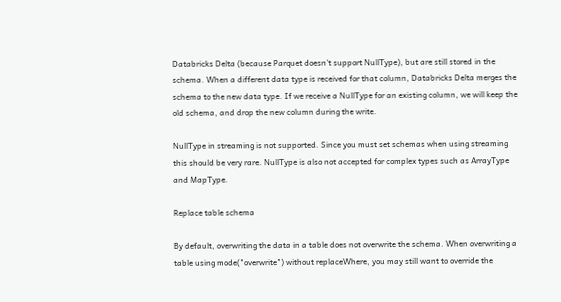Databricks Delta (because Parquet doesn’t support NullType), but are still stored in the schema. When a different data type is received for that column, Databricks Delta merges the schema to the new data type. If we receive a NullType for an existing column, we will keep the old schema, and drop the new column during the write.

NullType in streaming is not supported. Since you must set schemas when using streaming this should be very rare. NullType is also not accepted for complex types such as ArrayType and MapType.

Replace table schema

By default, overwriting the data in a table does not overwrite the schema. When overwriting a table using mode("overwrite") without replaceWhere, you may still want to override the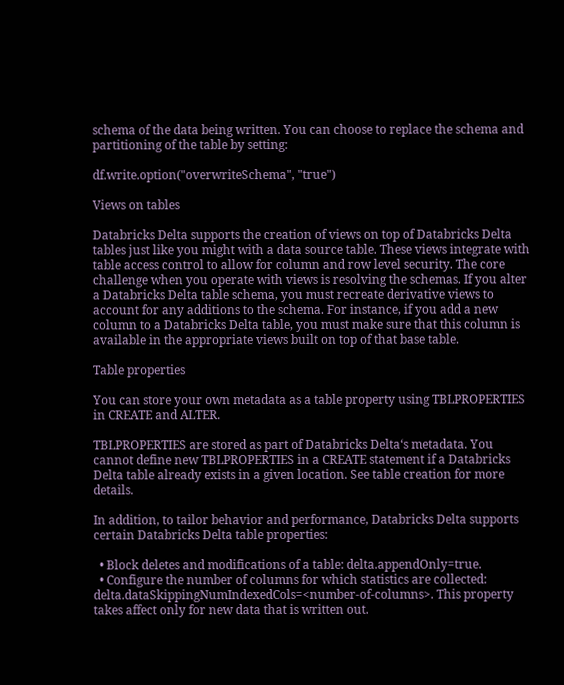schema of the data being written. You can choose to replace the schema and partitioning of the table by setting:

df.write.option("overwriteSchema", "true")

Views on tables

Databricks Delta supports the creation of views on top of Databricks Delta tables just like you might with a data source table. These views integrate with table access control to allow for column and row level security. The core challenge when you operate with views is resolving the schemas. If you alter a Databricks Delta table schema, you must recreate derivative views to account for any additions to the schema. For instance, if you add a new column to a Databricks Delta table, you must make sure that this column is available in the appropriate views built on top of that base table.

Table properties

You can store your own metadata as a table property using TBLPROPERTIES in CREATE and ALTER.

TBLPROPERTIES are stored as part of Databricks Delta‘s metadata. You cannot define new TBLPROPERTIES in a CREATE statement if a Databricks Delta table already exists in a given location. See table creation for more details.

In addition, to tailor behavior and performance, Databricks Delta supports certain Databricks Delta table properties:

  • Block deletes and modifications of a table: delta.appendOnly=true.
  • Configure the number of columns for which statistics are collected: delta.dataSkippingNumIndexedCols=<number-of-columns>. This property takes affect only for new data that is written out.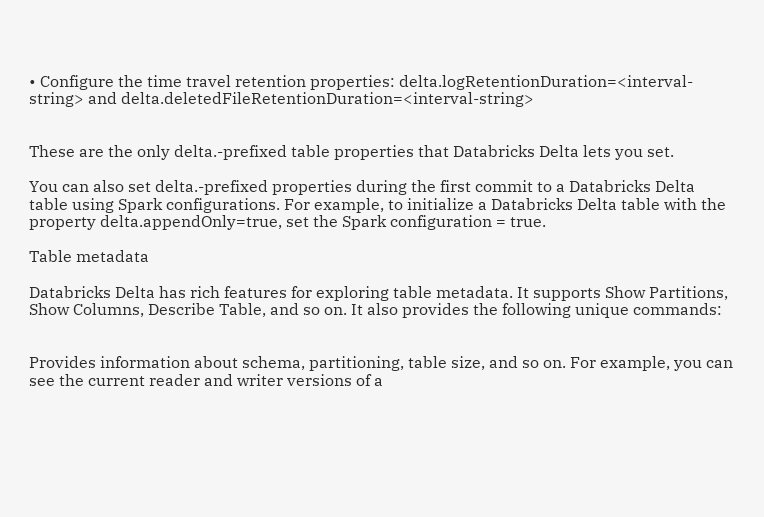• Configure the time travel retention properties: delta.logRetentionDuration=<interval-string> and delta.deletedFileRetentionDuration=<interval-string>


These are the only delta.-prefixed table properties that Databricks Delta lets you set.

You can also set delta.-prefixed properties during the first commit to a Databricks Delta table using Spark configurations. For example, to initialize a Databricks Delta table with the property delta.appendOnly=true, set the Spark configuration = true.

Table metadata

Databricks Delta has rich features for exploring table metadata. It supports Show Partitions, Show Columns, Describe Table, and so on. It also provides the following unique commands:


Provides information about schema, partitioning, table size, and so on. For example, you can see the current reader and writer versions of a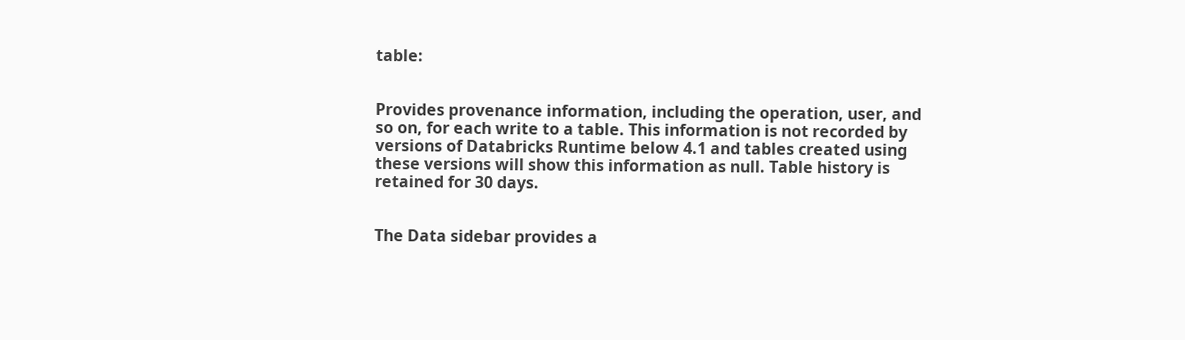table:


Provides provenance information, including the operation, user, and so on, for each write to a table. This information is not recorded by versions of Databricks Runtime below 4.1 and tables created using these versions will show this information as null. Table history is retained for 30 days.


The Data sidebar provides a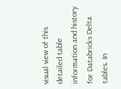visual view of this detailed table information and history for Databricks Delta tables. In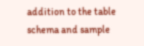addition to the table schema and sample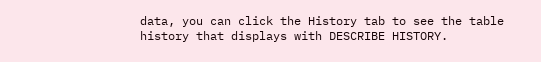data, you can click the History tab to see the table history that displays with DESCRIBE HISTORY.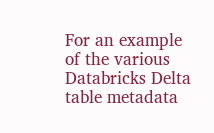For an example of the various Databricks Delta table metadata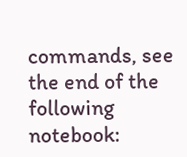commands, see the end of the following notebook: